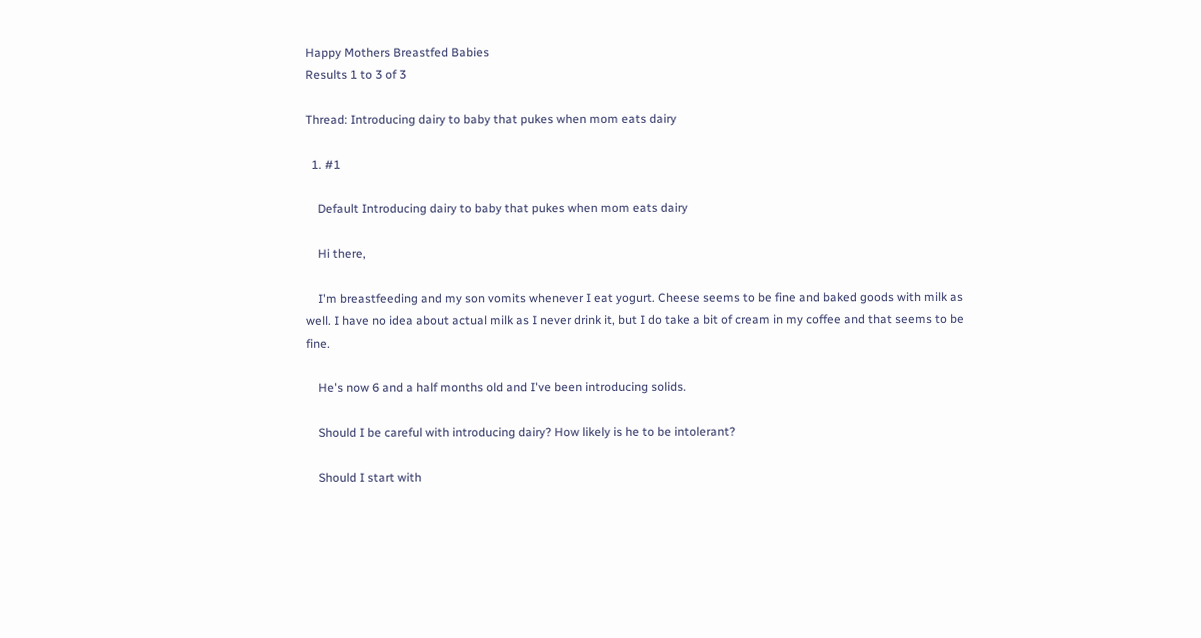Happy Mothers Breastfed Babies
Results 1 to 3 of 3

Thread: Introducing dairy to baby that pukes when mom eats dairy

  1. #1

    Default Introducing dairy to baby that pukes when mom eats dairy

    Hi there,

    I'm breastfeeding and my son vomits whenever I eat yogurt. Cheese seems to be fine and baked goods with milk as well. I have no idea about actual milk as I never drink it, but I do take a bit of cream in my coffee and that seems to be fine.

    He's now 6 and a half months old and I've been introducing solids.

    Should I be careful with introducing dairy? How likely is he to be intolerant?

    Should I start with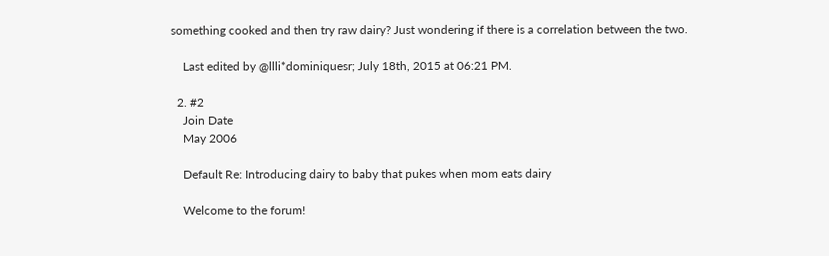something cooked and then try raw dairy? Just wondering if there is a correlation between the two.

    Last edited by @llli*dominiquesr; July 18th, 2015 at 06:21 PM.

  2. #2
    Join Date
    May 2006

    Default Re: Introducing dairy to baby that pukes when mom eats dairy

    Welcome to the forum!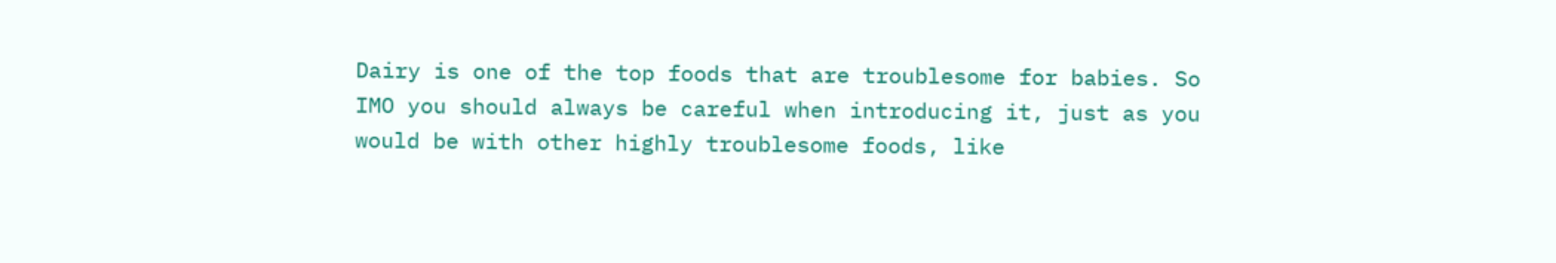Dairy is one of the top foods that are troublesome for babies. So IMO you should always be careful when introducing it, just as you would be with other highly troublesome foods, like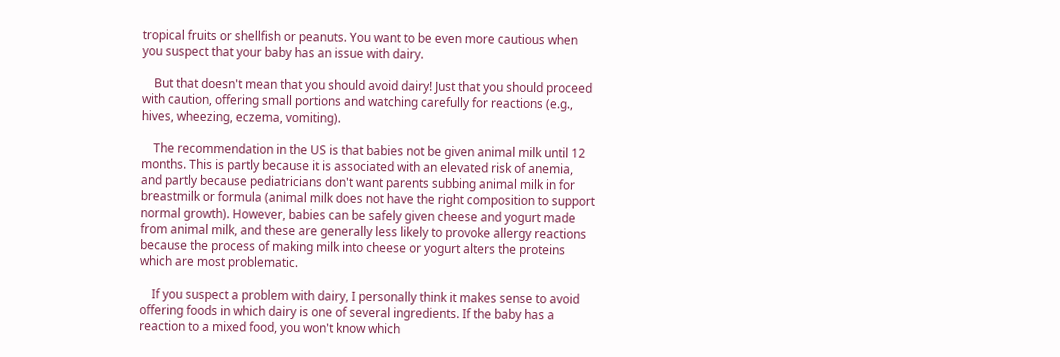tropical fruits or shellfish or peanuts. You want to be even more cautious when you suspect that your baby has an issue with dairy.

    But that doesn't mean that you should avoid dairy! Just that you should proceed with caution, offering small portions and watching carefully for reactions (e.g., hives, wheezing, eczema, vomiting).

    The recommendation in the US is that babies not be given animal milk until 12 months. This is partly because it is associated with an elevated risk of anemia, and partly because pediatricians don't want parents subbing animal milk in for breastmilk or formula (animal milk does not have the right composition to support normal growth). However, babies can be safely given cheese and yogurt made from animal milk, and these are generally less likely to provoke allergy reactions because the process of making milk into cheese or yogurt alters the proteins which are most problematic.

    If you suspect a problem with dairy, I personally think it makes sense to avoid offering foods in which dairy is one of several ingredients. If the baby has a reaction to a mixed food, you won't know which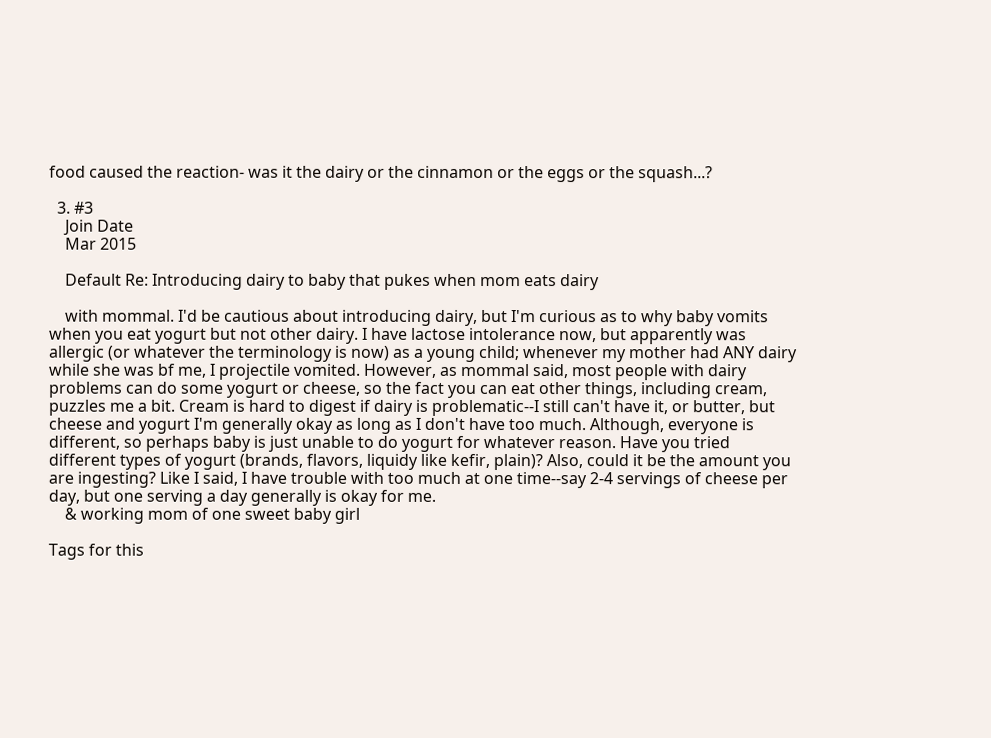food caused the reaction- was it the dairy or the cinnamon or the eggs or the squash...?

  3. #3
    Join Date
    Mar 2015

    Default Re: Introducing dairy to baby that pukes when mom eats dairy

    with mommal. I'd be cautious about introducing dairy, but I'm curious as to why baby vomits when you eat yogurt but not other dairy. I have lactose intolerance now, but apparently was allergic (or whatever the terminology is now) as a young child; whenever my mother had ANY dairy while she was bf me, I projectile vomited. However, as mommal said, most people with dairy problems can do some yogurt or cheese, so the fact you can eat other things, including cream, puzzles me a bit. Cream is hard to digest if dairy is problematic--I still can't have it, or butter, but cheese and yogurt I'm generally okay as long as I don't have too much. Although, everyone is different, so perhaps baby is just unable to do yogurt for whatever reason. Have you tried different types of yogurt (brands, flavors, liquidy like kefir, plain)? Also, could it be the amount you are ingesting? Like I said, I have trouble with too much at one time--say 2-4 servings of cheese per day, but one serving a day generally is okay for me.
    & working mom of one sweet baby girl

Tags for this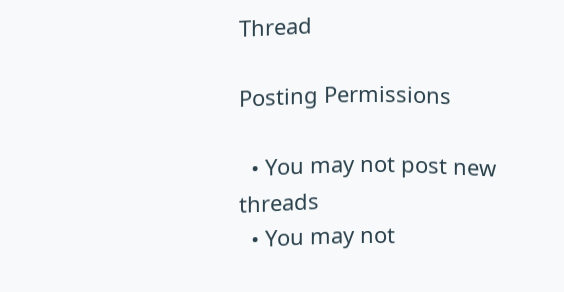Thread

Posting Permissions

  • You may not post new threads
  • You may not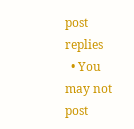post replies
  • You may not post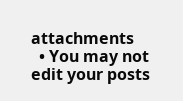attachments
  • You may not edit your posts